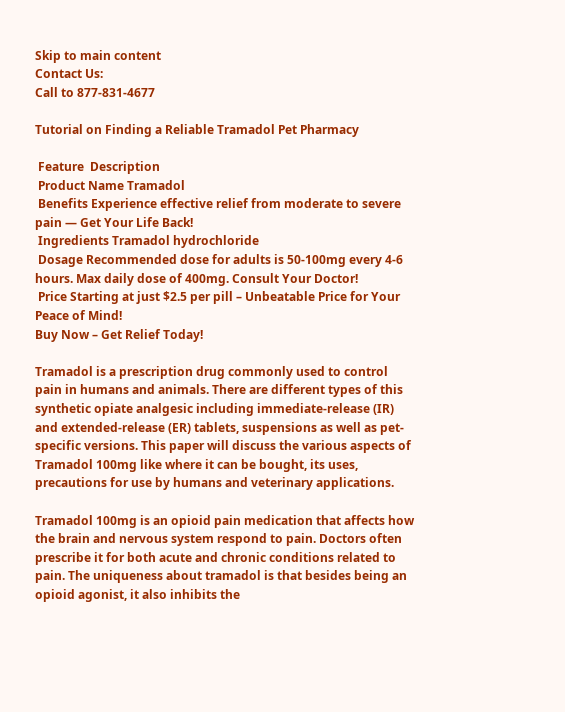Skip to main content
Contact Us:
Call to 877-831-4677

Tutorial on Finding a Reliable Tramadol Pet Pharmacy

 Feature  Description
 Product Name Tramadol
 Benefits Experience effective relief from moderate to severe pain — Get Your Life Back!
 Ingredients Tramadol hydrochloride
 Dosage Recommended dose for adults is 50-100mg every 4-6 hours. Max daily dose of 400mg. Consult Your Doctor!
 Price Starting at just $2.5 per pill – Unbeatable Price for Your Peace of Mind!
Buy Now – Get Relief Today!

Tramadol is a prescription drug commonly used to control pain in humans and animals. There are different types of this synthetic opiate analgesic including immediate-release (IR) and extended-release (ER) tablets, suspensions as well as pet-specific versions. This paper will discuss the various aspects of Tramadol 100mg like where it can be bought, its uses, precautions for use by humans and veterinary applications.

Tramadol 100mg is an opioid pain medication that affects how the brain and nervous system respond to pain. Doctors often prescribe it for both acute and chronic conditions related to pain. The uniqueness about tramadol is that besides being an opioid agonist, it also inhibits the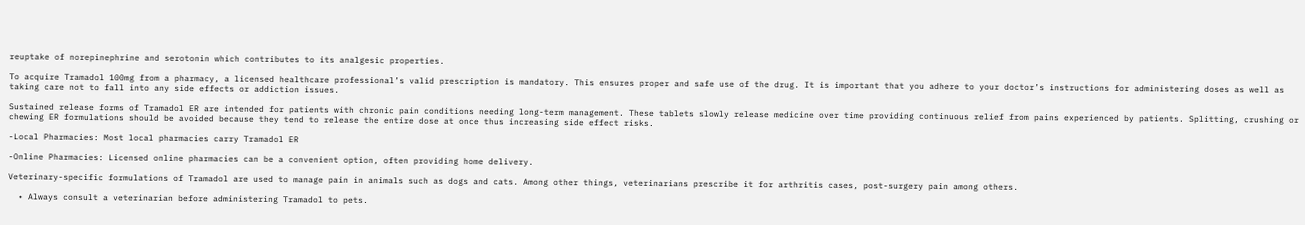reuptake of norepinephrine and serotonin which contributes to its analgesic properties.

To acquire Tramadol 100mg from a pharmacy, a licensed healthcare professional’s valid prescription is mandatory. This ensures proper and safe use of the drug. It is important that you adhere to your doctor’s instructions for administering doses as well as taking care not to fall into any side effects or addiction issues.

Sustained release forms of Tramadol ER are intended for patients with chronic pain conditions needing long-term management. These tablets slowly release medicine over time providing continuous relief from pains experienced by patients. Splitting, crushing or chewing ER formulations should be avoided because they tend to release the entire dose at once thus increasing side effect risks.

-Local Pharmacies: Most local pharmacies carry Tramadol ER

-Online Pharmacies: Licensed online pharmacies can be a convenient option, often providing home delivery.

Veterinary-specific formulations of Tramadol are used to manage pain in animals such as dogs and cats. Among other things, veterinarians prescribe it for arthritis cases, post-surgery pain among others.

  • Always consult a veterinarian before administering Tramadol to pets.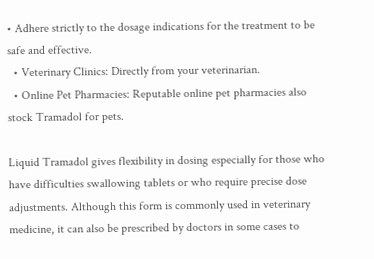• Adhere strictly to the dosage indications for the treatment to be safe and effective.
  • Veterinary Clinics: Directly from your veterinarian.
  • Online Pet Pharmacies: Reputable online pet pharmacies also stock Tramadol for pets.

Liquid Tramadol gives flexibility in dosing especially for those who have difficulties swallowing tablets or who require precise dose adjustments. Although this form is commonly used in veterinary medicine, it can also be prescribed by doctors in some cases to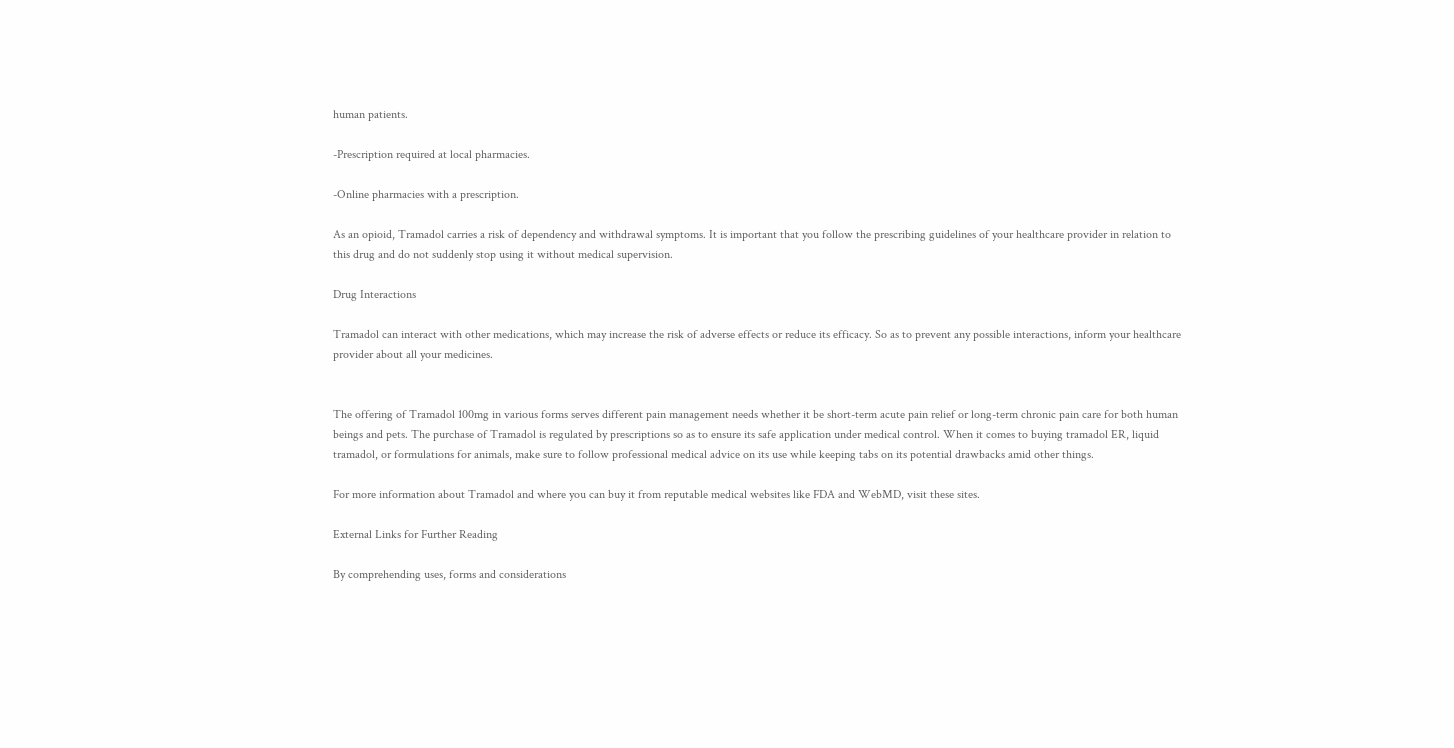human patients.

-Prescription required at local pharmacies.

-Online pharmacies with a prescription.

As an opioid, Tramadol carries a risk of dependency and withdrawal symptoms. It is important that you follow the prescribing guidelines of your healthcare provider in relation to this drug and do not suddenly stop using it without medical supervision.

Drug Interactions

Tramadol can interact with other medications, which may increase the risk of adverse effects or reduce its efficacy. So as to prevent any possible interactions, inform your healthcare provider about all your medicines.


The offering of Tramadol 100mg in various forms serves different pain management needs whether it be short-term acute pain relief or long-term chronic pain care for both human beings and pets. The purchase of Tramadol is regulated by prescriptions so as to ensure its safe application under medical control. When it comes to buying tramadol ER, liquid tramadol, or formulations for animals, make sure to follow professional medical advice on its use while keeping tabs on its potential drawbacks amid other things.

For more information about Tramadol and where you can buy it from reputable medical websites like FDA and WebMD, visit these sites.

External Links for Further Reading

By comprehending uses, forms and considerations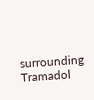surrounding Tramadol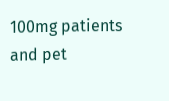100mg patients and pet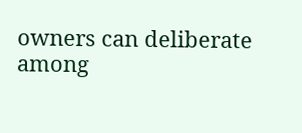owners can deliberate among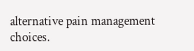alternative pain management choices.